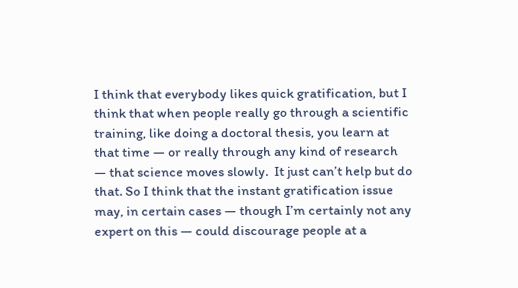I think that everybody likes quick gratification, but I think that when people really go through a scientific training, like doing a doctoral thesis, you learn at that time — or really through any kind of research — that science moves slowly.  It just can’t help but do that. So I think that the instant gratification issue may, in certain cases — though I’m certainly not any expert on this — could discourage people at a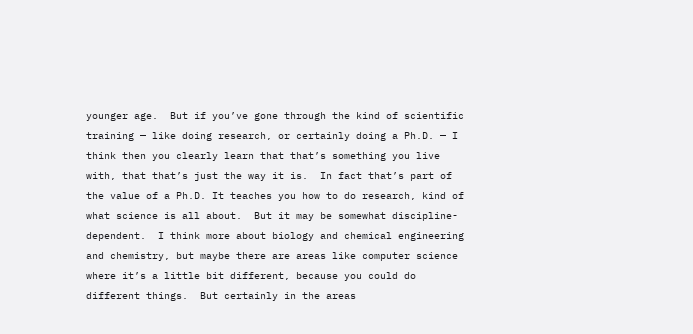younger age.  But if you’ve gone through the kind of scientific training — like doing research, or certainly doing a Ph.D. — I think then you clearly learn that that’s something you live with, that that’s just the way it is.  In fact that’s part of the value of a Ph.D. It teaches you how to do research, kind of what science is all about.  But it may be somewhat discipline-dependent.  I think more about biology and chemical engineering and chemistry, but maybe there are areas like computer science where it’s a little bit different, because you could do different things.  But certainly in the areas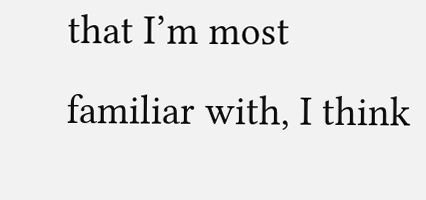that I’m most familiar with, I think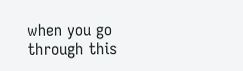when you go through this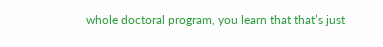whole doctoral program, you learn that that’s just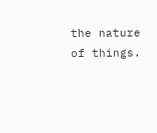the nature of things.